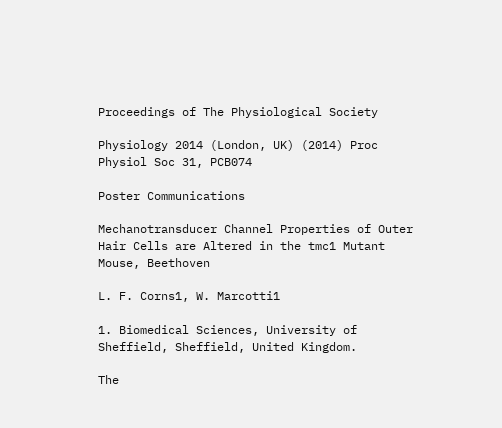Proceedings of The Physiological Society

Physiology 2014 (London, UK) (2014) Proc Physiol Soc 31, PCB074

Poster Communications

Mechanotransducer Channel Properties of Outer Hair Cells are Altered in the tmc1 Mutant Mouse, Beethoven

L. F. Corns1, W. Marcotti1

1. Biomedical Sciences, University of Sheffield, Sheffield, United Kingdom.

The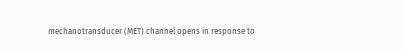mechanotransducer (MET) channel opens in response to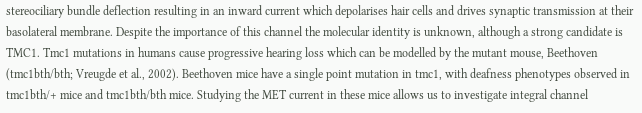stereociliary bundle deflection resulting in an inward current which depolarises hair cells and drives synaptic transmission at their basolateral membrane. Despite the importance of this channel the molecular identity is unknown, although a strong candidate is TMC1. Tmc1 mutations in humans cause progressive hearing loss which can be modelled by the mutant mouse, Beethoven (tmc1bth/bth; Vreugde et al., 2002). Beethoven mice have a single point mutation in tmc1, with deafness phenotypes observed in tmc1bth/+ mice and tmc1bth/bth mice. Studying the MET current in these mice allows us to investigate integral channel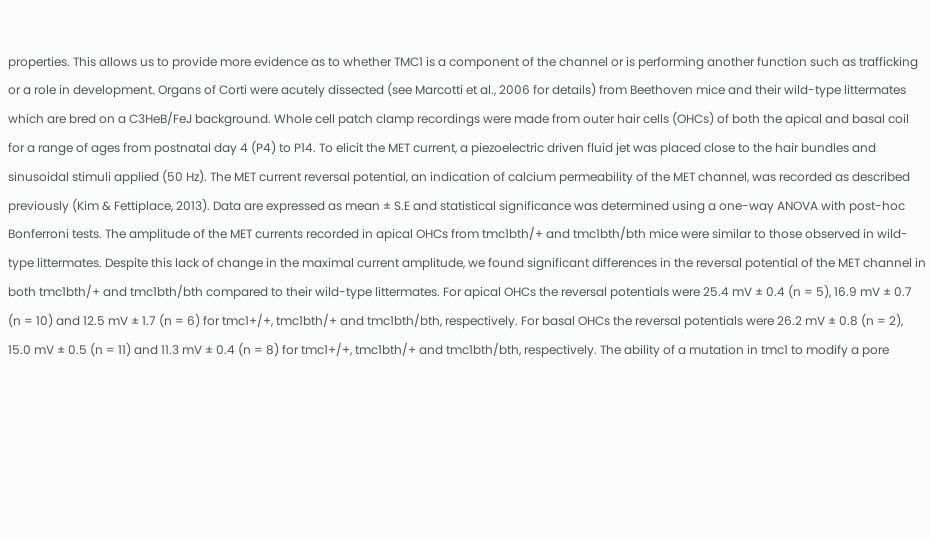properties. This allows us to provide more evidence as to whether TMC1 is a component of the channel or is performing another function such as trafficking or a role in development. Organs of Corti were acutely dissected (see Marcotti et al., 2006 for details) from Beethoven mice and their wild-type littermates which are bred on a C3HeB/FeJ background. Whole cell patch clamp recordings were made from outer hair cells (OHCs) of both the apical and basal coil for a range of ages from postnatal day 4 (P4) to P14. To elicit the MET current, a piezoelectric driven fluid jet was placed close to the hair bundles and sinusoidal stimuli applied (50 Hz). The MET current reversal potential, an indication of calcium permeability of the MET channel, was recorded as described previously (Kim & Fettiplace, 2013). Data are expressed as mean ± S.E and statistical significance was determined using a one-way ANOVA with post-hoc Bonferroni tests. The amplitude of the MET currents recorded in apical OHCs from tmc1bth/+ and tmc1bth/bth mice were similar to those observed in wild-type littermates. Despite this lack of change in the maximal current amplitude, we found significant differences in the reversal potential of the MET channel in both tmc1bth/+ and tmc1bth/bth compared to their wild-type littermates. For apical OHCs the reversal potentials were 25.4 mV ± 0.4 (n = 5), 16.9 mV ± 0.7 (n = 10) and 12.5 mV ± 1.7 (n = 6) for tmc1+/+, tmc1bth/+ and tmc1bth/bth, respectively. For basal OHCs the reversal potentials were 26.2 mV ± 0.8 (n = 2), 15.0 mV ± 0.5 (n = 11) and 11.3 mV ± 0.4 (n = 8) for tmc1+/+, tmc1bth/+ and tmc1bth/bth, respectively. The ability of a mutation in tmc1 to modify a pore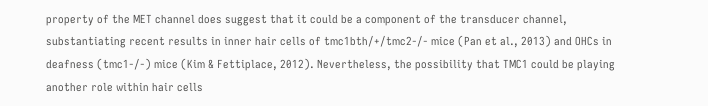property of the MET channel does suggest that it could be a component of the transducer channel, substantiating recent results in inner hair cells of tmc1bth/+/tmc2-/- mice (Pan et al., 2013) and OHCs in deafness (tmc1-/-) mice (Kim & Fettiplace, 2012). Nevertheless, the possibility that TMC1 could be playing another role within hair cells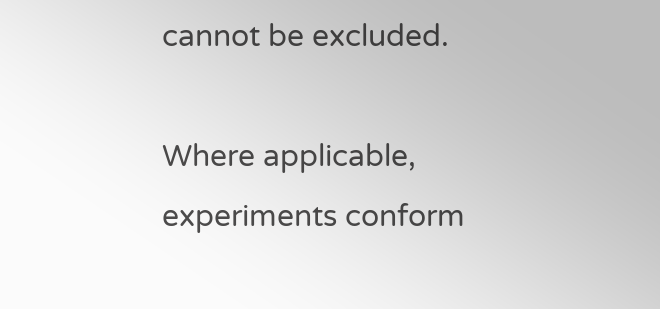cannot be excluded.

Where applicable, experiments conform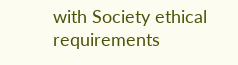with Society ethical requirements